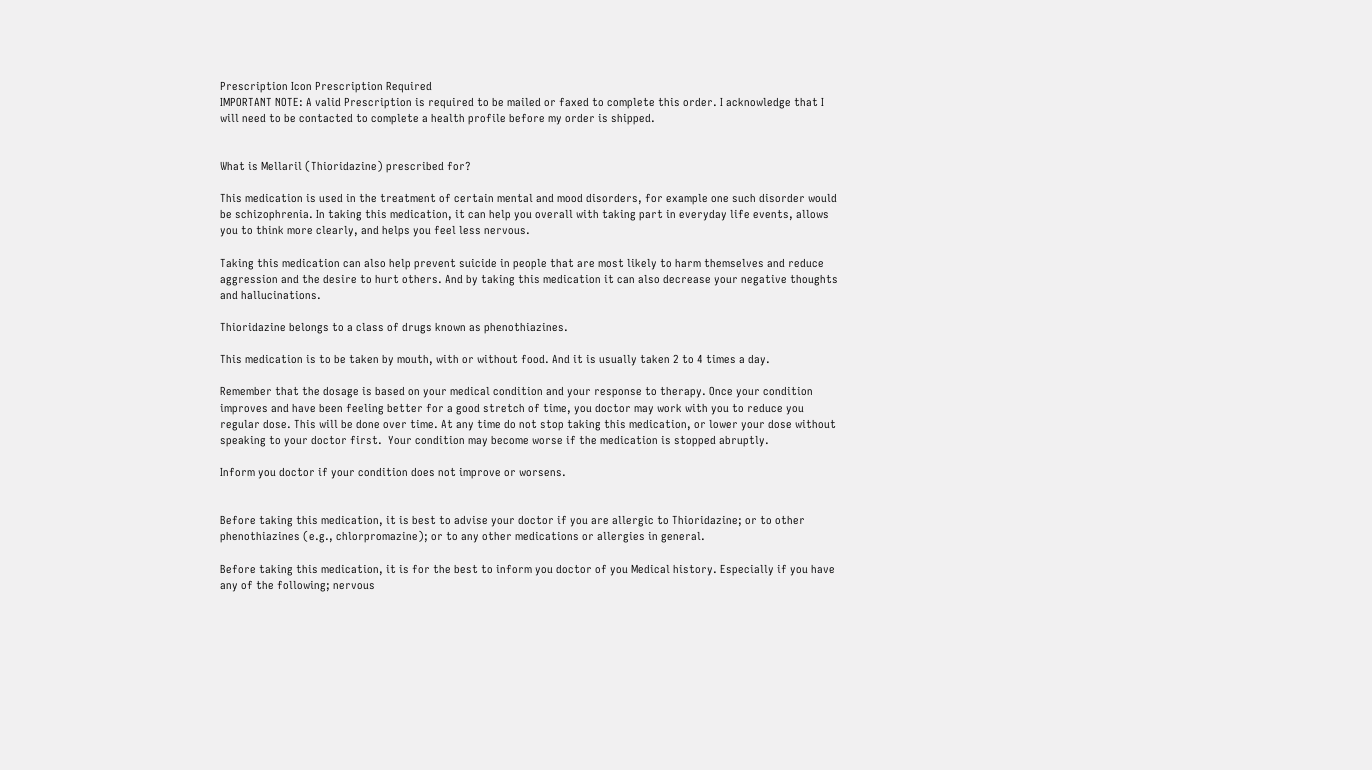Prescription Icon Prescription Required
IMPORTANT NOTE: A valid Prescription is required to be mailed or faxed to complete this order. I acknowledge that I will need to be contacted to complete a health profile before my order is shipped.


What is Mellaril (Thioridazine) prescribed for?

This medication is used in the treatment of certain mental and mood disorders, for example one such disorder would be schizophrenia. In taking this medication, it can help you overall with taking part in everyday life events, allows you to think more clearly, and helps you feel less nervous.

Taking this medication can also help prevent suicide in people that are most likely to harm themselves and reduce aggression and the desire to hurt others. And by taking this medication it can also decrease your negative thoughts and hallucinations.

Thioridazine belongs to a class of drugs known as phenothiazines.

This medication is to be taken by mouth, with or without food. And it is usually taken 2 to 4 times a day.

Remember that the dosage is based on your medical condition and your response to therapy. Once your condition improves and have been feeling better for a good stretch of time, you doctor may work with you to reduce you regular dose. This will be done over time. At any time do not stop taking this medication, or lower your dose without speaking to your doctor first.  Your condition may become worse if the medication is stopped abruptly.

Inform you doctor if your condition does not improve or worsens.


Before taking this medication, it is best to advise your doctor if you are allergic to Thioridazine; or to other phenothiazines (e.g., chlorpromazine); or to any other medications or allergies in general.

Before taking this medication, it is for the best to inform you doctor of you Medical history. Especially if you have any of the following; nervous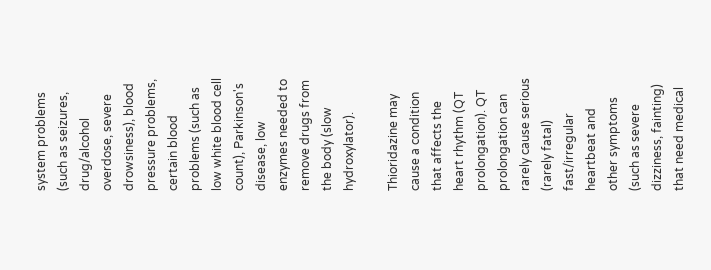system problems (such as seizures, drug/alcohol overdose, severe drowsiness), blood pressure problems, certain blood problems (such as low white blood cell count), Parkinson's disease, low enzymes needed to remove drugs from the body (slow hydroxylator).

Thioridazine may cause a condition that affects the heart rhythm (QT prolongation). QT prolongation can rarely cause serious (rarely fatal) fast/irregular heartbeat and other symptoms (such as severe dizziness, fainting) that need medical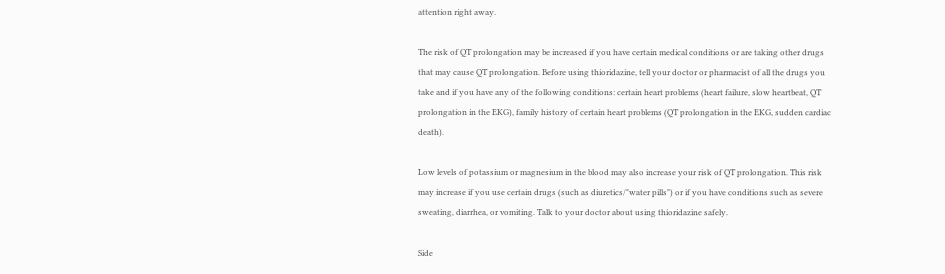attention right away.

The risk of QT prolongation may be increased if you have certain medical conditions or are taking other drugs that may cause QT prolongation. Before using thioridazine, tell your doctor or pharmacist of all the drugs you take and if you have any of the following conditions: certain heart problems (heart failure, slow heartbeat, QT prolongation in the EKG), family history of certain heart problems (QT prolongation in the EKG, sudden cardiac death).

Low levels of potassium or magnesium in the blood may also increase your risk of QT prolongation. This risk may increase if you use certain drugs (such as diuretics/"water pills") or if you have conditions such as severe sweating, diarrhea, or vomiting. Talk to your doctor about using thioridazine safely.

Side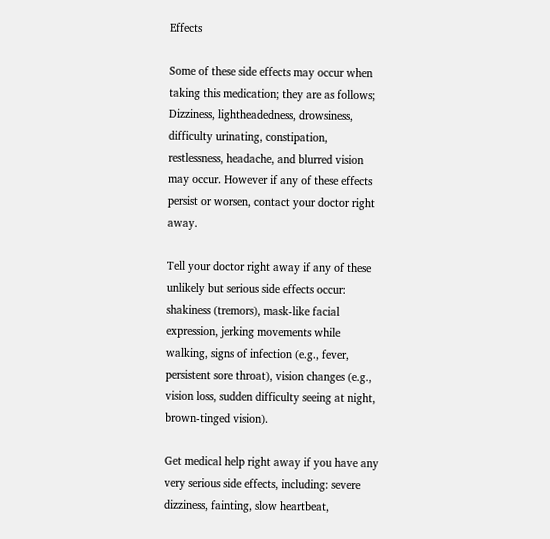Effects

Some of these side effects may occur when taking this medication; they are as follows; Dizziness, lightheadedness, drowsiness, difficulty urinating, constipation, restlessness, headache, and blurred vision may occur. However if any of these effects persist or worsen, contact your doctor right away.

Tell your doctor right away if any of these unlikely but serious side effects occur: shakiness (tremors), mask-like facial expression, jerking movements while walking, signs of infection (e.g., fever, persistent sore throat), vision changes (e.g., vision loss, sudden difficulty seeing at night, brown-tinged vision).

Get medical help right away if you have any very serious side effects, including: severe dizziness, fainting, slow heartbeat,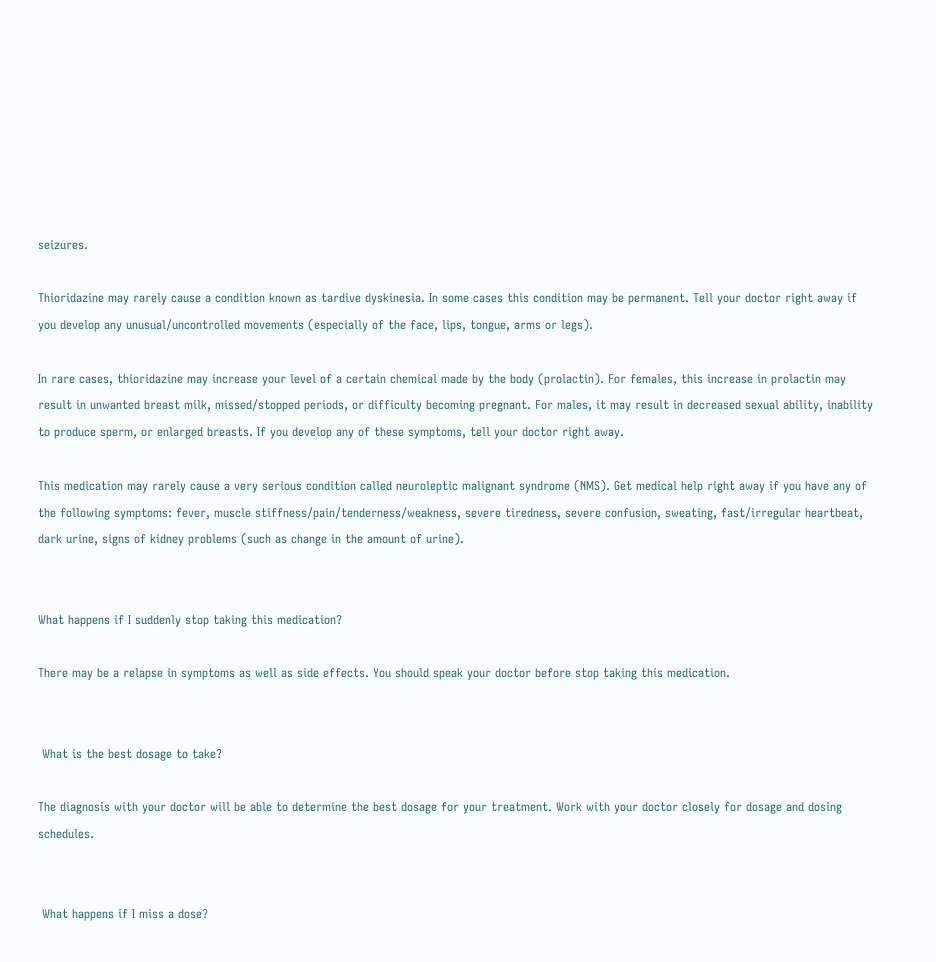seizures.

Thioridazine may rarely cause a condition known as tardive dyskinesia. In some cases this condition may be permanent. Tell your doctor right away if you develop any unusual/uncontrolled movements (especially of the face, lips, tongue, arms or legs).

In rare cases, thioridazine may increase your level of a certain chemical made by the body (prolactin). For females, this increase in prolactin may result in unwanted breast milk, missed/stopped periods, or difficulty becoming pregnant. For males, it may result in decreased sexual ability, inability to produce sperm, or enlarged breasts. If you develop any of these symptoms, tell your doctor right away.

This medication may rarely cause a very serious condition called neuroleptic malignant syndrome (NMS). Get medical help right away if you have any of the following symptoms: fever, muscle stiffness/pain/tenderness/weakness, severe tiredness, severe confusion, sweating, fast/irregular heartbeat, dark urine, signs of kidney problems (such as change in the amount of urine).


What happens if I suddenly stop taking this medication?

There may be a relapse in symptoms as well as side effects. You should speak your doctor before stop taking this medication.


 What is the best dosage to take?

The diagnosis with your doctor will be able to determine the best dosage for your treatment. Work with your doctor closely for dosage and dosing schedules.


 What happens if I miss a dose?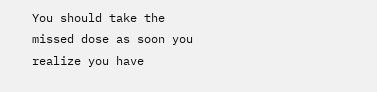You should take the missed dose as soon you realize you have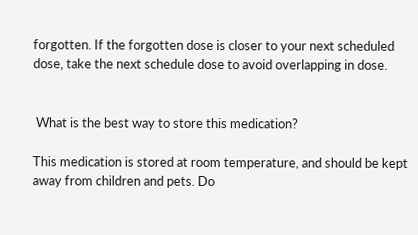forgotten. If the forgotten dose is closer to your next scheduled dose, take the next schedule dose to avoid overlapping in dose.


 What is the best way to store this medication?

This medication is stored at room temperature, and should be kept away from children and pets. Do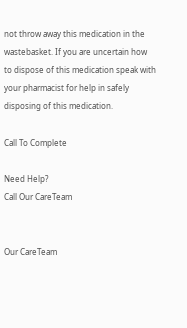not throw away this medication in the wastebasket. If you are uncertain how to dispose of this medication speak with your pharmacist for help in safely disposing of this medication.

Call To Complete

Need Help?
Call Our CareTeam


Our CareTeam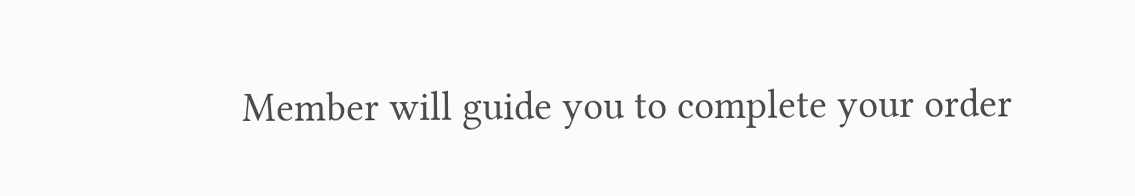Member will guide you to complete your order